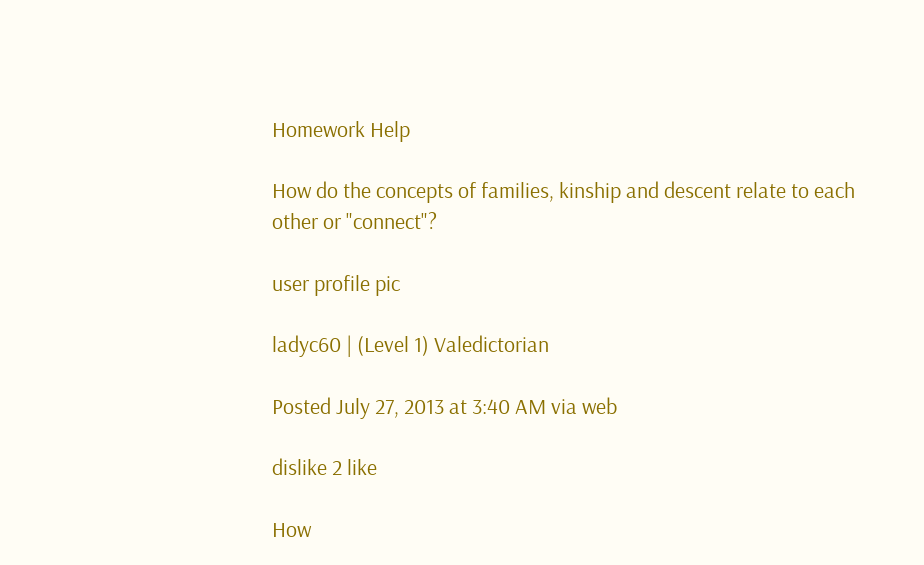Homework Help

How do the concepts of families, kinship and descent relate to each other or "connect"?

user profile pic

ladyc60 | (Level 1) Valedictorian

Posted July 27, 2013 at 3:40 AM via web

dislike 2 like

How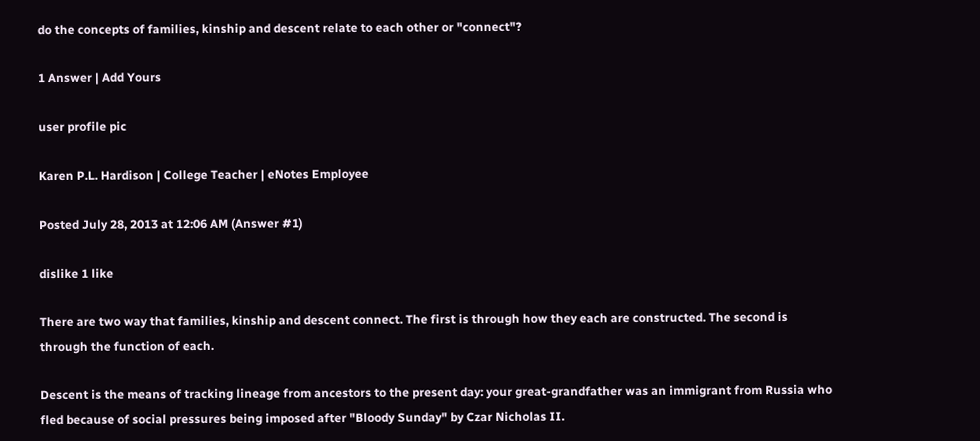do the concepts of families, kinship and descent relate to each other or "connect"?

1 Answer | Add Yours

user profile pic

Karen P.L. Hardison | College Teacher | eNotes Employee

Posted July 28, 2013 at 12:06 AM (Answer #1)

dislike 1 like

There are two way that families, kinship and descent connect. The first is through how they each are constructed. The second is through the function of each.

Descent is the means of tracking lineage from ancestors to the present day: your great-grandfather was an immigrant from Russia who fled because of social pressures being imposed after "Bloody Sunday" by Czar Nicholas II.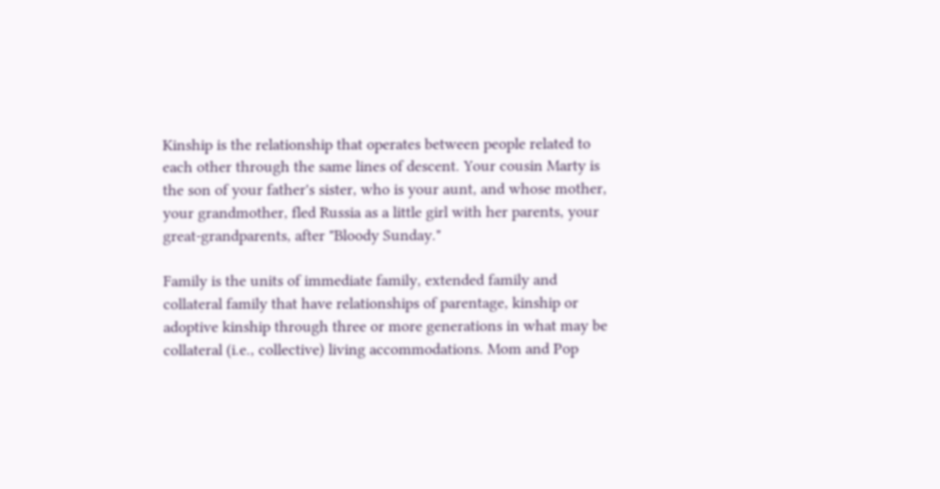Kinship is the relationship that operates between people related to each other through the same lines of descent. Your cousin Marty is the son of your father's sister, who is your aunt, and whose mother, your grandmother, fled Russia as a little girl with her parents, your great-grandparents, after "Bloody Sunday."

Family is the units of immediate family, extended family and collateral family that have relationships of parentage, kinship or adoptive kinship through three or more generations in what may be collateral (i.e., collective) living accommodations. Mom and Pop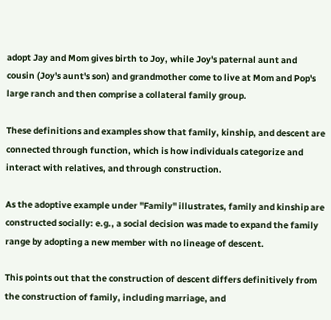adopt Jay and Mom gives birth to Joy, while Joy's paternal aunt and cousin (Joy's aunt's son) and grandmother come to live at Mom and Pop's large ranch and then comprise a collateral family group.

These definitions and examples show that family, kinship, and descent are connected through function, which is how individuals categorize and interact with relatives, and through construction.

As the adoptive example under "Family" illustrates, family and kinship are constructed socially: e.g., a social decision was made to expand the family range by adopting a new member with no lineage of descent.

This points out that the construction of descent differs definitively from the construction of family, including marriage, and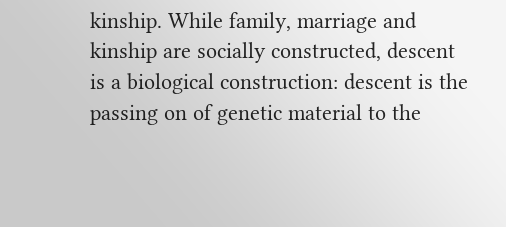kinship. While family, marriage and kinship are socially constructed, descent is a biological construction: descent is the passing on of genetic material to the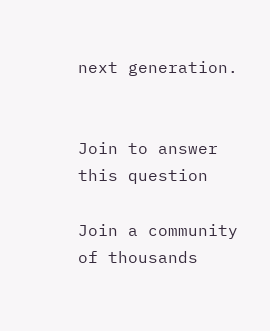next generation.


Join to answer this question

Join a community of thousands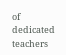of dedicated teachers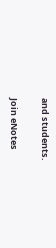and students.

Join eNotes